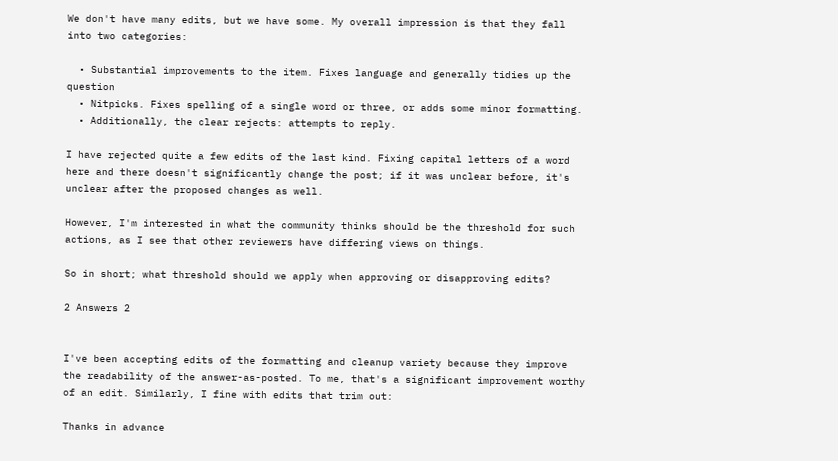We don't have many edits, but we have some. My overall impression is that they fall into two categories:

  • Substantial improvements to the item. Fixes language and generally tidies up the question
  • Nitpicks. Fixes spelling of a single word or three, or adds some minor formatting.
  • Additionally, the clear rejects: attempts to reply.

I have rejected quite a few edits of the last kind. Fixing capital letters of a word here and there doesn't significantly change the post; if it was unclear before, it's unclear after the proposed changes as well.

However, I'm interested in what the community thinks should be the threshold for such actions, as I see that other reviewers have differing views on things.

So in short; what threshold should we apply when approving or disapproving edits?

2 Answers 2


I've been accepting edits of the formatting and cleanup variety because they improve the readability of the answer-as-posted. To me, that's a significant improvement worthy of an edit. Similarly, I fine with edits that trim out:

Thanks in advance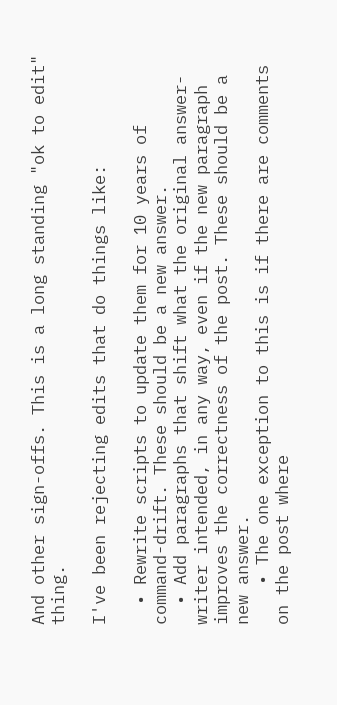And other sign-offs. This is a long standing "ok to edit" thing.

I've been rejecting edits that do things like:

  • Rewrite scripts to update them for 10 years of command-drift. These should be a new answer.
  • Add paragraphs that shift what the original answer-writer intended, in any way, even if the new paragraph improves the correctness of the post. These should be a new answer.
    • The one exception to this is if there are comments on the post where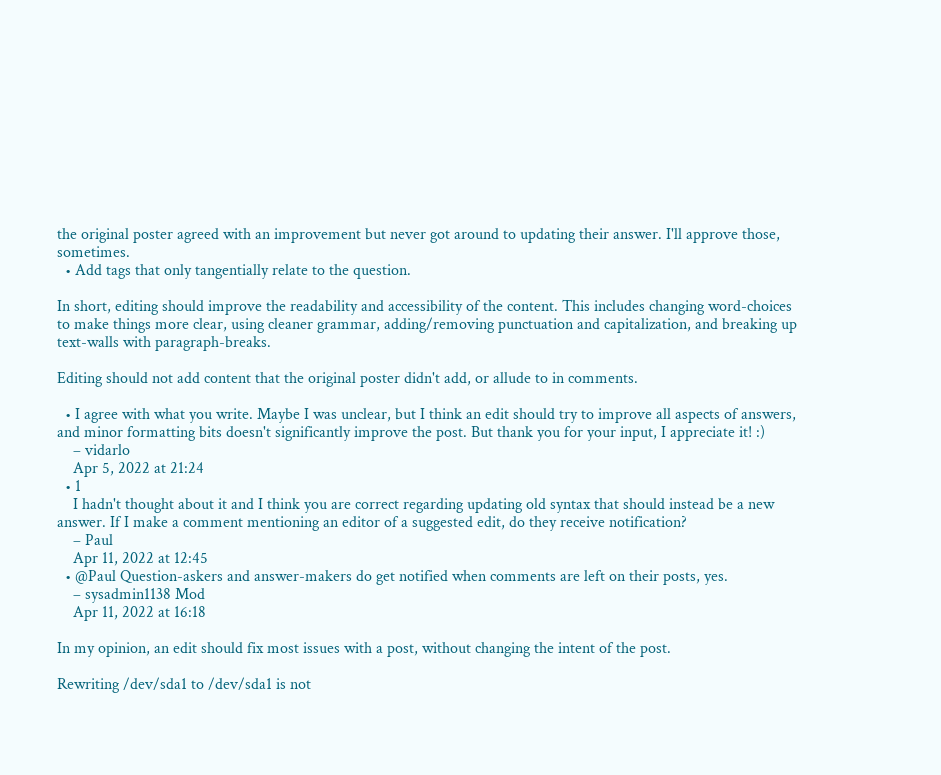the original poster agreed with an improvement but never got around to updating their answer. I'll approve those, sometimes.
  • Add tags that only tangentially relate to the question.

In short, editing should improve the readability and accessibility of the content. This includes changing word-choices to make things more clear, using cleaner grammar, adding/removing punctuation and capitalization, and breaking up text-walls with paragraph-breaks.

Editing should not add content that the original poster didn't add, or allude to in comments.

  • I agree with what you write. Maybe I was unclear, but I think an edit should try to improve all aspects of answers, and minor formatting bits doesn't significantly improve the post. But thank you for your input, I appreciate it! :)
    – vidarlo
    Apr 5, 2022 at 21:24
  • 1
    I hadn't thought about it and I think you are correct regarding updating old syntax that should instead be a new answer. If I make a comment mentioning an editor of a suggested edit, do they receive notification?
    – Paul
    Apr 11, 2022 at 12:45
  • @Paul Question-askers and answer-makers do get notified when comments are left on their posts, yes.
    – sysadmin1138 Mod
    Apr 11, 2022 at 16:18

In my opinion, an edit should fix most issues with a post, without changing the intent of the post.

Rewriting /dev/sda1 to /dev/sda1 is not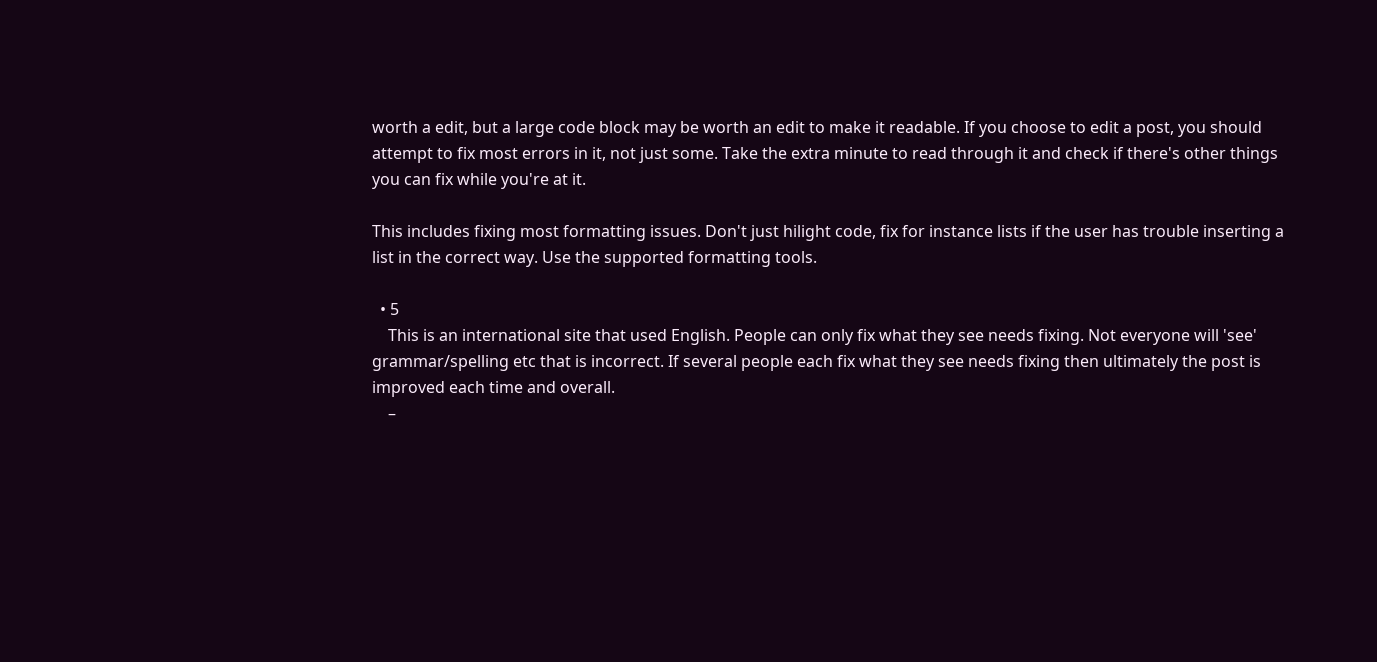worth a edit, but a large code block may be worth an edit to make it readable. If you choose to edit a post, you should attempt to fix most errors in it, not just some. Take the extra minute to read through it and check if there's other things you can fix while you're at it.

This includes fixing most formatting issues. Don't just hilight code, fix for instance lists if the user has trouble inserting a list in the correct way. Use the supported formatting tools.

  • 5
    This is an international site that used English. People can only fix what they see needs fixing. Not everyone will 'see' grammar/spelling etc that is incorrect. If several people each fix what they see needs fixing then ultimately the post is improved each time and overall.
    –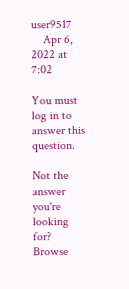user9517
    Apr 6, 2022 at 7:02

You must log in to answer this question.

Not the answer you're looking for? Browse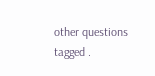other questions tagged .